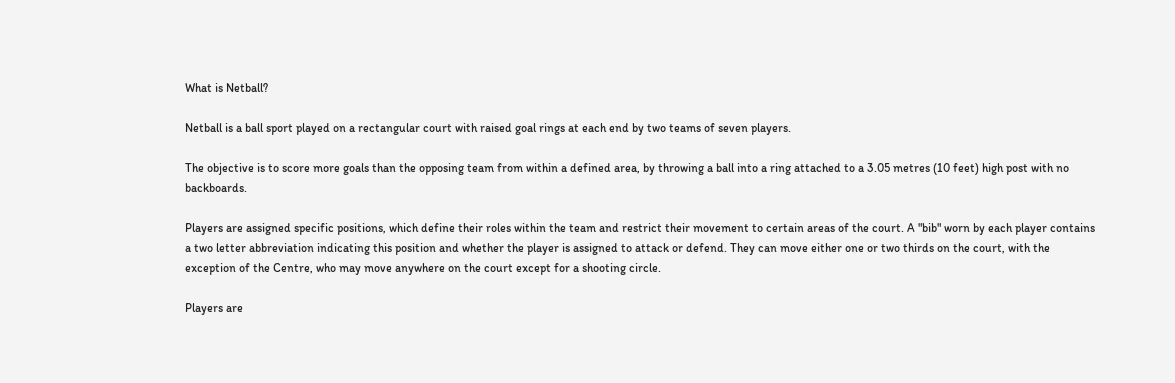What is Netball?

Netball is a ball sport played on a rectangular court with raised goal rings at each end by two teams of seven players.

The objective is to score more goals than the opposing team from within a defined area, by throwing a ball into a ring attached to a 3.05 metres (10 feet) high post with no backboards.

Players are assigned specific positions, which define their roles within the team and restrict their movement to certain areas of the court. A "bib" worn by each player contains a two letter abbreviation indicating this position and whether the player is assigned to attack or defend. They can move either one or two thirds on the court, with the exception of the Centre, who may move anywhere on the court except for a shooting circle.

Players are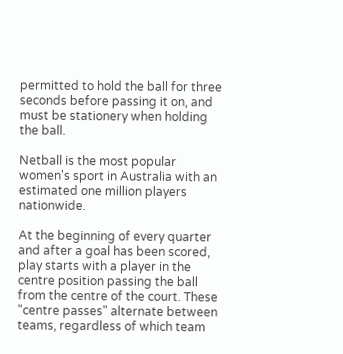permitted to hold the ball for three seconds before passing it on, and must be stationery when holding the ball.

Netball is the most popular women's sport in Australia with an estimated one million players nationwide.

At the beginning of every quarter and after a goal has been scored, play starts with a player in the centre position passing the ball from the centre of the court. These "centre passes" alternate between teams, regardless of which team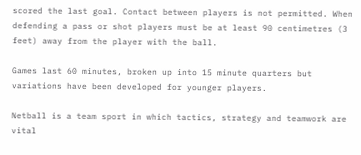scored the last goal. Contact between players is not permitted. When defending a pass or shot players must be at least 90 centimetres (3 feet) away from the player with the ball.

Games last 60 minutes, broken up into 15 minute quarters but variations have been developed for younger players.

Netball is a team sport in which tactics, strategy and teamwork are vital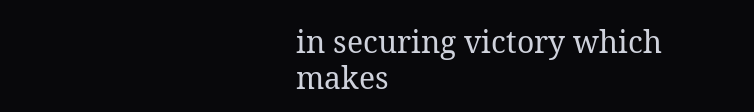in securing victory which makes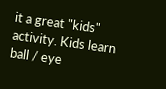it a great "kids" activity. Kids learn ball / eye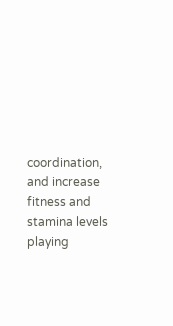coordination, and increase fitness and stamina levels playing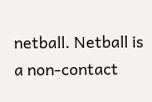netball. Netball is a non-contact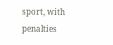sport, with penalties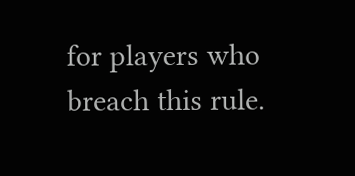for players who breach this rule.